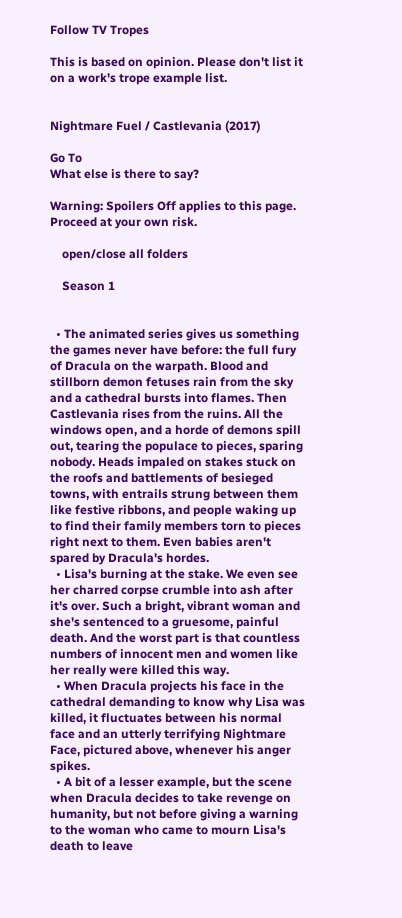Follow TV Tropes

This is based on opinion. Please don't list it on a work's trope example list.


Nightmare Fuel / Castlevania (2017)

Go To
What else is there to say?

Warning: Spoilers Off applies to this page. Proceed at your own risk.

    open/close all folders

    Season 1


  • The animated series gives us something the games never have before: the full fury of Dracula on the warpath. Blood and stillborn demon fetuses rain from the sky and a cathedral bursts into flames. Then Castlevania rises from the ruins. All the windows open, and a horde of demons spill out, tearing the populace to pieces, sparing nobody. Heads impaled on stakes stuck on the roofs and battlements of besieged towns, with entrails strung between them like festive ribbons, and people waking up to find their family members torn to pieces right next to them. Even babies aren't spared by Dracula's hordes.
  • Lisa's burning at the stake. We even see her charred corpse crumble into ash after it's over. Such a bright, vibrant woman and she's sentenced to a gruesome, painful death. And the worst part is that countless numbers of innocent men and women like her really were killed this way.
  • When Dracula projects his face in the cathedral demanding to know why Lisa was killed, it fluctuates between his normal face and an utterly terrifying Nightmare Face, pictured above, whenever his anger spikes.
  • A bit of a lesser example, but the scene when Dracula decides to take revenge on humanity, but not before giving a warning to the woman who came to mourn Lisa's death to leave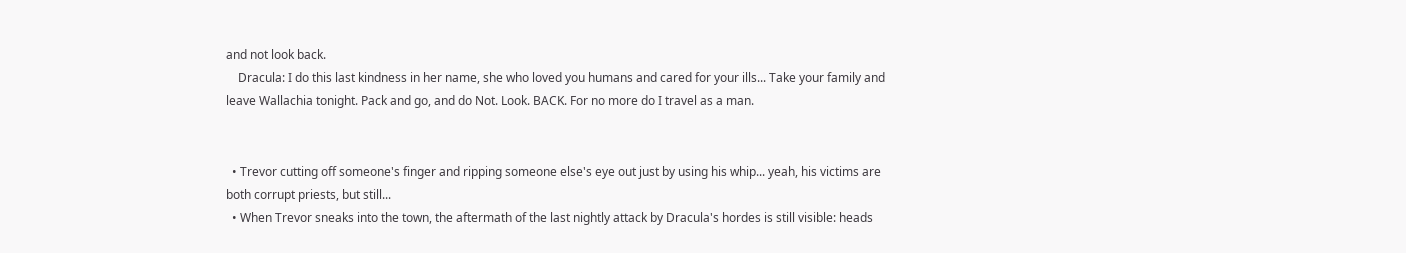and not look back.
    Dracula: I do this last kindness in her name, she who loved you humans and cared for your ills... Take your family and leave Wallachia tonight. Pack and go, and do Not. Look. BACK. For no more do I travel as a man.


  • Trevor cutting off someone's finger and ripping someone else's eye out just by using his whip... yeah, his victims are both corrupt priests, but still...
  • When Trevor sneaks into the town, the aftermath of the last nightly attack by Dracula's hordes is still visible: heads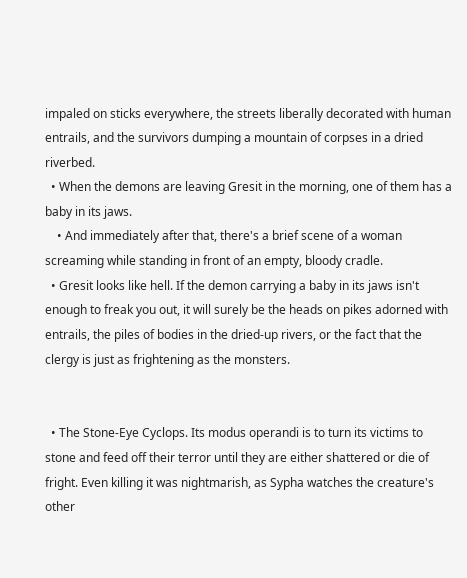impaled on sticks everywhere, the streets liberally decorated with human entrails, and the survivors dumping a mountain of corpses in a dried riverbed.
  • When the demons are leaving Gresit in the morning, one of them has a baby in its jaws.
    • And immediately after that, there's a brief scene of a woman screaming while standing in front of an empty, bloody cradle.
  • Gresit looks like hell. If the demon carrying a baby in its jaws isn't enough to freak you out, it will surely be the heads on pikes adorned with entrails, the piles of bodies in the dried-up rivers, or the fact that the clergy is just as frightening as the monsters.


  • The Stone-Eye Cyclops. Its modus operandi is to turn its victims to stone and feed off their terror until they are either shattered or die of fright. Even killing it was nightmarish, as Sypha watches the creature's other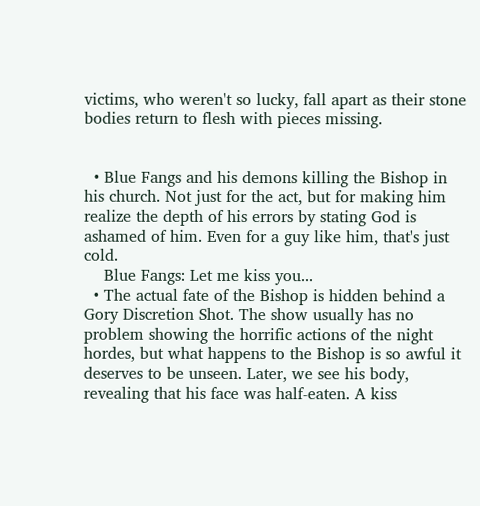victims, who weren't so lucky, fall apart as their stone bodies return to flesh with pieces missing.


  • Blue Fangs and his demons killing the Bishop in his church. Not just for the act, but for making him realize the depth of his errors by stating God is ashamed of him. Even for a guy like him, that's just cold.
    Blue Fangs: Let me kiss you...
  • The actual fate of the Bishop is hidden behind a Gory Discretion Shot. The show usually has no problem showing the horrific actions of the night hordes, but what happens to the Bishop is so awful it deserves to be unseen. Later, we see his body, revealing that his face was half-eaten. A kiss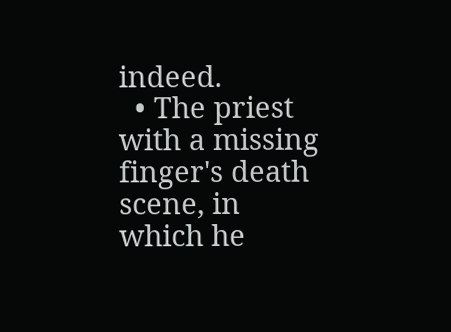indeed.
  • The priest with a missing finger's death scene, in which he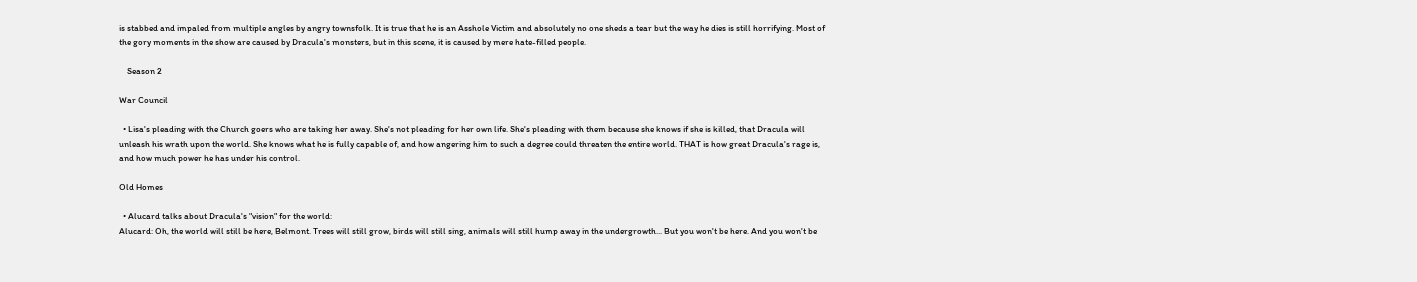is stabbed and impaled from multiple angles by angry townsfolk. It is true that he is an Asshole Victim and absolutely no one sheds a tear but the way he dies is still horrifying. Most of the gory moments in the show are caused by Dracula's monsters, but in this scene, it is caused by mere hate-filled people.

    Season 2

War Council

  • Lisa's pleading with the Church goers who are taking her away. She's not pleading for her own life. She's pleading with them because she knows if she is killed, that Dracula will unleash his wrath upon the world. She knows what he is fully capable of, and how angering him to such a degree could threaten the entire world. THAT is how great Dracula's rage is, and how much power he has under his control.

Old Homes

  • Alucard talks about Dracula's "vision" for the world:
Alucard: Oh, the world will still be here, Belmont. Trees will still grow, birds will still sing, animals will still hump away in the undergrowth... But you won't be here. And you won't be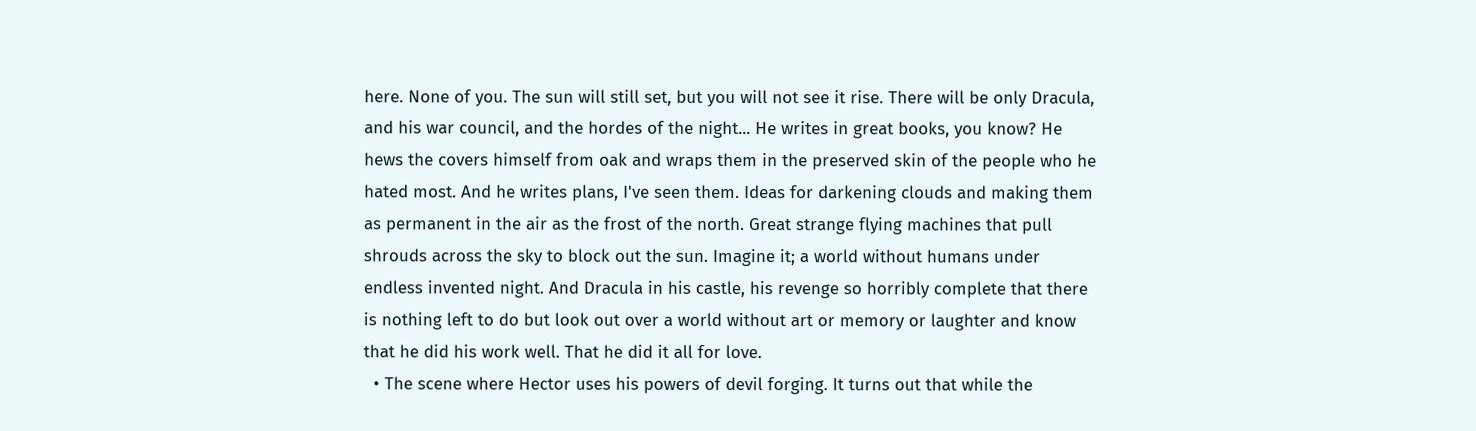here. None of you. The sun will still set, but you will not see it rise. There will be only Dracula, and his war council, and the hordes of the night... He writes in great books, you know? He hews the covers himself from oak and wraps them in the preserved skin of the people who he hated most. And he writes plans, I've seen them. Ideas for darkening clouds and making them as permanent in the air as the frost of the north. Great strange flying machines that pull shrouds across the sky to block out the sun. Imagine it; a world without humans under endless invented night. And Dracula in his castle, his revenge so horribly complete that there is nothing left to do but look out over a world without art or memory or laughter and know that he did his work well. That he did it all for love.
  • The scene where Hector uses his powers of devil forging. It turns out that while the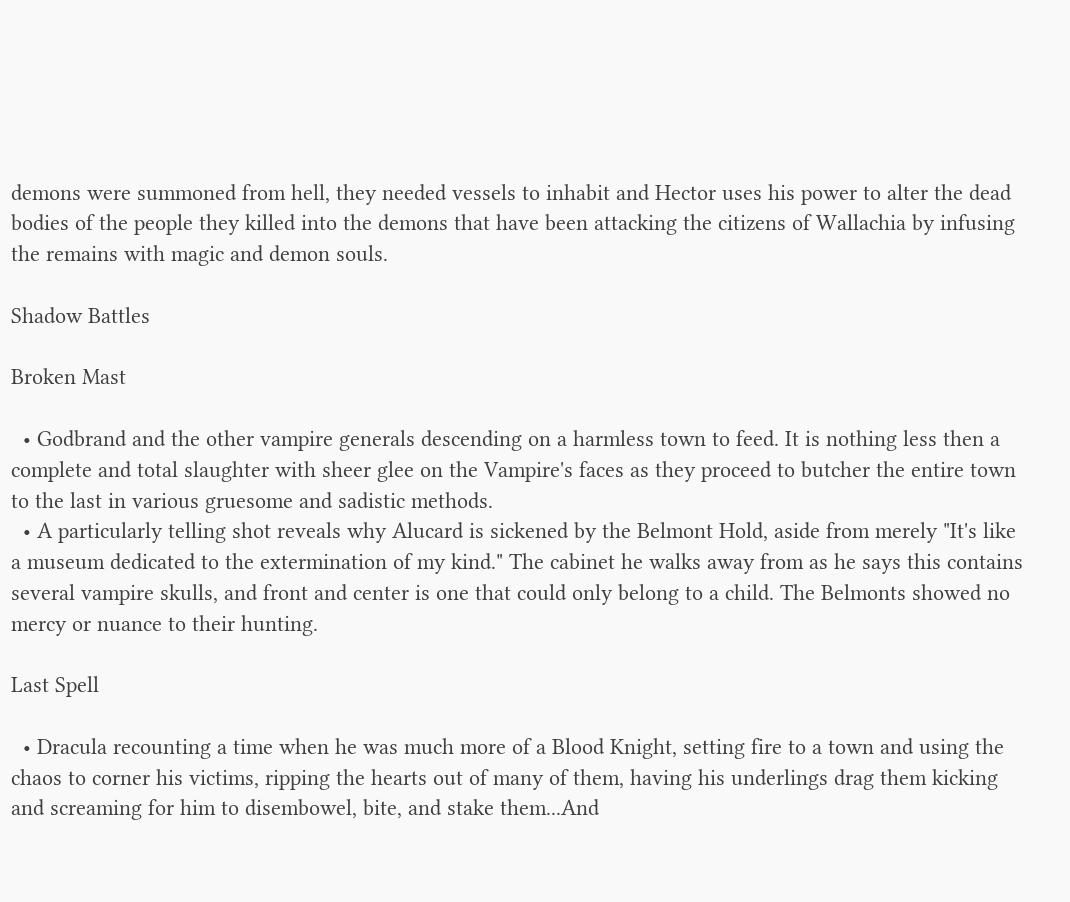demons were summoned from hell, they needed vessels to inhabit and Hector uses his power to alter the dead bodies of the people they killed into the demons that have been attacking the citizens of Wallachia by infusing the remains with magic and demon souls.

Shadow Battles

Broken Mast

  • Godbrand and the other vampire generals descending on a harmless town to feed. It is nothing less then a complete and total slaughter with sheer glee on the Vampire's faces as they proceed to butcher the entire town to the last in various gruesome and sadistic methods.
  • A particularly telling shot reveals why Alucard is sickened by the Belmont Hold, aside from merely "It's like a museum dedicated to the extermination of my kind." The cabinet he walks away from as he says this contains several vampire skulls, and front and center is one that could only belong to a child. The Belmonts showed no mercy or nuance to their hunting.

Last Spell

  • Dracula recounting a time when he was much more of a Blood Knight, setting fire to a town and using the chaos to corner his victims, ripping the hearts out of many of them, having his underlings drag them kicking and screaming for him to disembowel, bite, and stake them...And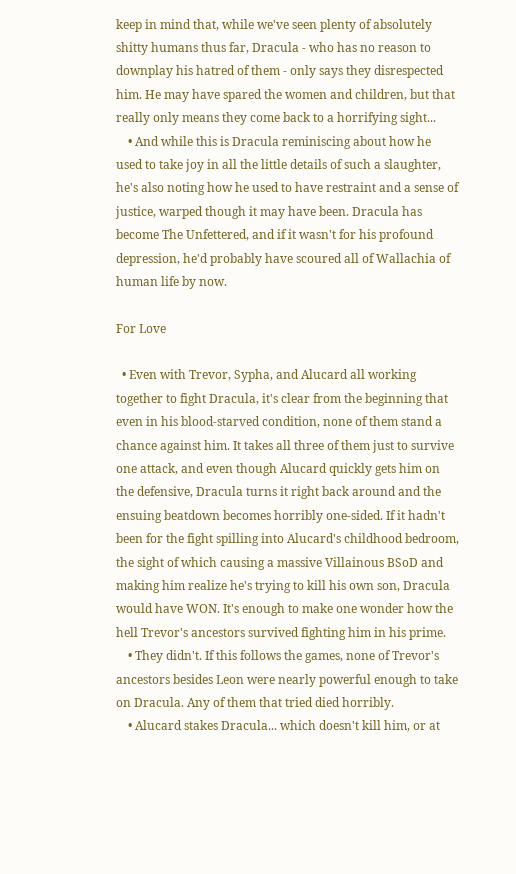keep in mind that, while we've seen plenty of absolutely shitty humans thus far, Dracula - who has no reason to downplay his hatred of them - only says they disrespected him. He may have spared the women and children, but that really only means they come back to a horrifying sight...
    • And while this is Dracula reminiscing about how he used to take joy in all the little details of such a slaughter, he's also noting how he used to have restraint and a sense of justice, warped though it may have been. Dracula has become The Unfettered, and if it wasn't for his profound depression, he'd probably have scoured all of Wallachia of human life by now.

For Love

  • Even with Trevor, Sypha, and Alucard all working together to fight Dracula, it's clear from the beginning that even in his blood-starved condition, none of them stand a chance against him. It takes all three of them just to survive one attack, and even though Alucard quickly gets him on the defensive, Dracula turns it right back around and the ensuing beatdown becomes horribly one-sided. If it hadn't been for the fight spilling into Alucard's childhood bedroom, the sight of which causing a massive Villainous BSoD and making him realize he's trying to kill his own son, Dracula would have WON. It's enough to make one wonder how the hell Trevor's ancestors survived fighting him in his prime.
    • They didn't. If this follows the games, none of Trevor's ancestors besides Leon were nearly powerful enough to take on Dracula. Any of them that tried died horribly.
    • Alucard stakes Dracula... which doesn't kill him, or at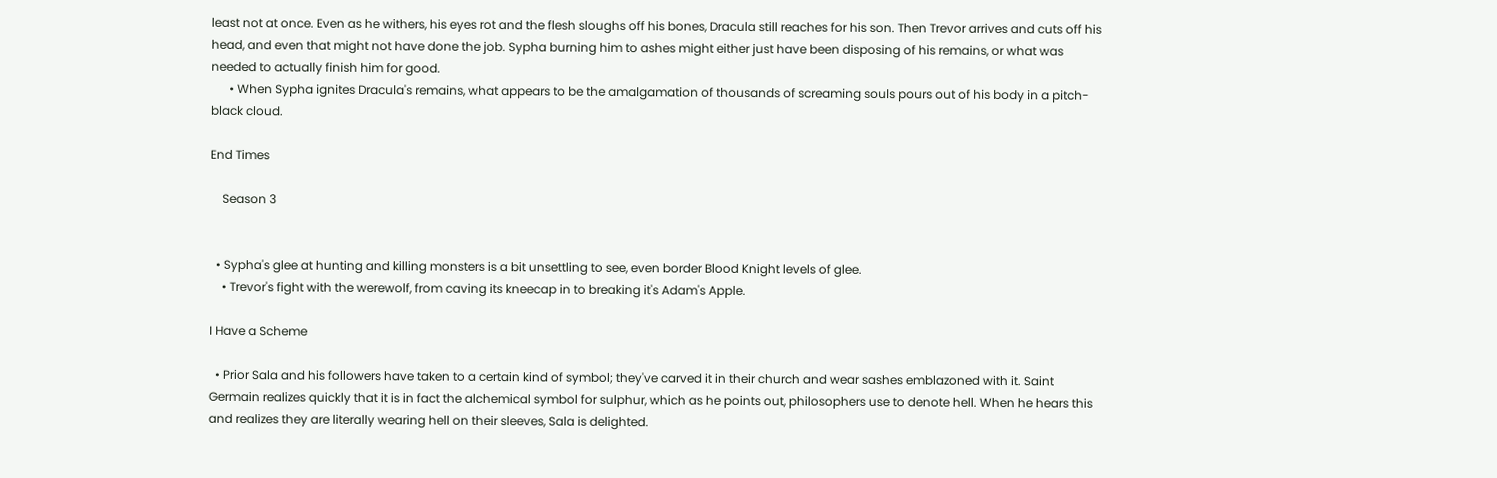least not at once. Even as he withers, his eyes rot and the flesh sloughs off his bones, Dracula still reaches for his son. Then Trevor arrives and cuts off his head, and even that might not have done the job. Sypha burning him to ashes might either just have been disposing of his remains, or what was needed to actually finish him for good.
      • When Sypha ignites Dracula's remains, what appears to be the amalgamation of thousands of screaming souls pours out of his body in a pitch-black cloud.

End Times

    Season 3


  • Sypha's glee at hunting and killing monsters is a bit unsettling to see, even border Blood Knight levels of glee.
    • Trevor's fight with the werewolf, from caving its kneecap in to breaking it's Adam's Apple.

I Have a Scheme

  • Prior Sala and his followers have taken to a certain kind of symbol; they've carved it in their church and wear sashes emblazoned with it. Saint Germain realizes quickly that it is in fact the alchemical symbol for sulphur, which as he points out, philosophers use to denote hell. When he hears this and realizes they are literally wearing hell on their sleeves, Sala is delighted.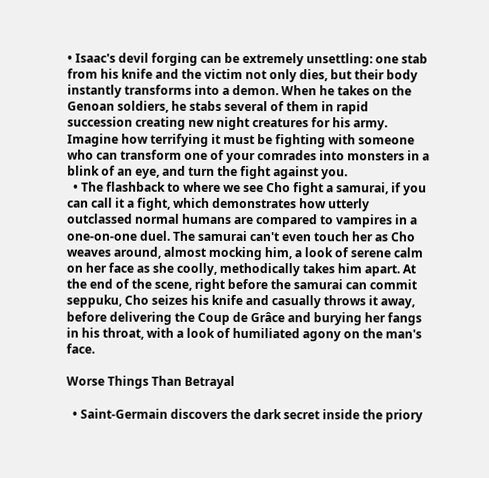• Isaac's devil forging can be extremely unsettling: one stab from his knife and the victim not only dies, but their body instantly transforms into a demon. When he takes on the Genoan soldiers, he stabs several of them in rapid succession creating new night creatures for his army. Imagine how terrifying it must be fighting with someone who can transform one of your comrades into monsters in a blink of an eye, and turn the fight against you.
  • The flashback to where we see Cho fight a samurai, if you can call it a fight, which demonstrates how utterly outclassed normal humans are compared to vampires in a one-on-one duel. The samurai can't even touch her as Cho weaves around, almost mocking him, a look of serene calm on her face as she coolly, methodically takes him apart. At the end of the scene, right before the samurai can commit seppuku, Cho seizes his knife and casually throws it away, before delivering the Coup de Grâce and burying her fangs in his throat, with a look of humiliated agony on the man's face.

Worse Things Than Betrayal

  • Saint-Germain discovers the dark secret inside the priory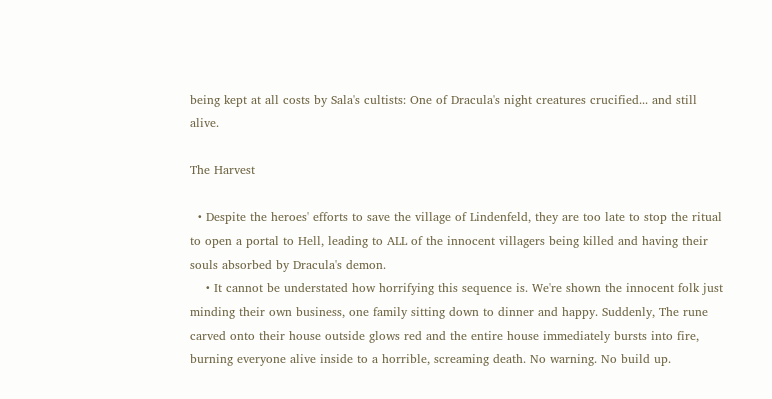being kept at all costs by Sala's cultists: One of Dracula's night creatures crucified... and still alive.

The Harvest

  • Despite the heroes' efforts to save the village of Lindenfeld, they are too late to stop the ritual to open a portal to Hell, leading to ALL of the innocent villagers being killed and having their souls absorbed by Dracula's demon.
    • It cannot be understated how horrifying this sequence is. We're shown the innocent folk just minding their own business, one family sitting down to dinner and happy. Suddenly, The rune carved onto their house outside glows red and the entire house immediately bursts into fire, burning everyone alive inside to a horrible, screaming death. No warning. No build up.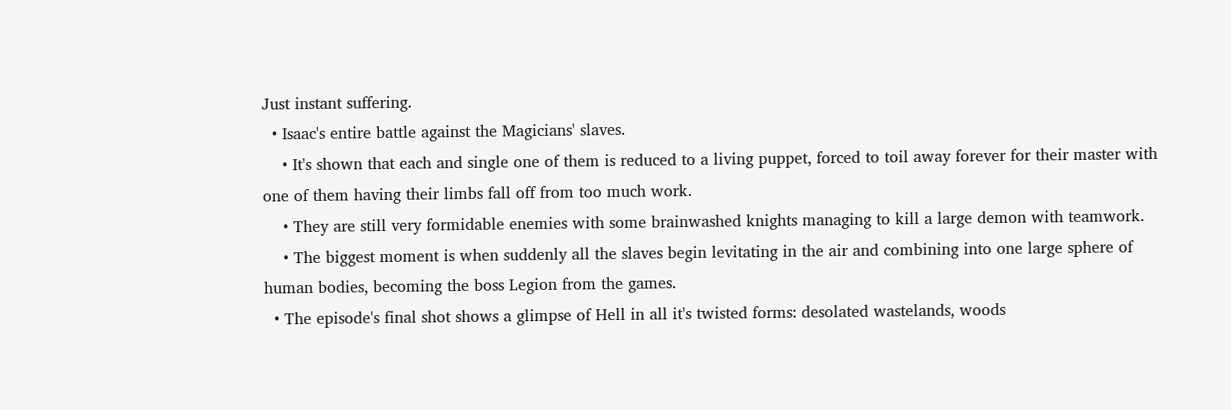Just instant suffering.
  • Isaac's entire battle against the Magicians' slaves.
    • It's shown that each and single one of them is reduced to a living puppet, forced to toil away forever for their master with one of them having their limbs fall off from too much work.
    • They are still very formidable enemies with some brainwashed knights managing to kill a large demon with teamwork.
    • The biggest moment is when suddenly all the slaves begin levitating in the air and combining into one large sphere of human bodies, becoming the boss Legion from the games.
  • The episode's final shot shows a glimpse of Hell in all it's twisted forms: desolated wastelands, woods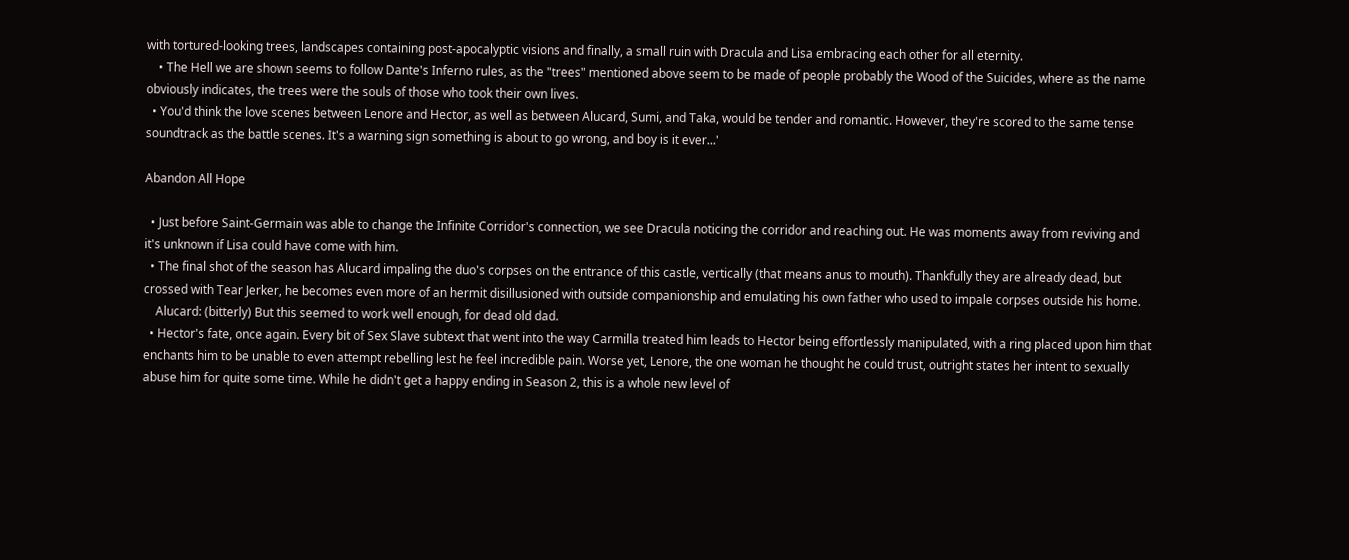with tortured-looking trees, landscapes containing post-apocalyptic visions and finally, a small ruin with Dracula and Lisa embracing each other for all eternity.
    • The Hell we are shown seems to follow Dante's Inferno rules, as the "trees" mentioned above seem to be made of people probably the Wood of the Suicides, where as the name obviously indicates, the trees were the souls of those who took their own lives.
  • You'd think the love scenes between Lenore and Hector, as well as between Alucard, Sumi, and Taka, would be tender and romantic. However, they're scored to the same tense soundtrack as the battle scenes. It's a warning sign something is about to go wrong, and boy is it ever...'

Abandon All Hope

  • Just before Saint-Germain was able to change the Infinite Corridor's connection, we see Dracula noticing the corridor and reaching out. He was moments away from reviving and it's unknown if Lisa could have come with him.
  • The final shot of the season has Alucard impaling the duo's corpses on the entrance of this castle, vertically (that means anus to mouth). Thankfully they are already dead, but crossed with Tear Jerker, he becomes even more of an hermit disillusioned with outside companionship and emulating his own father who used to impale corpses outside his home.
    Alucard: (bitterly) But this seemed to work well enough, for dead old dad.
  • Hector's fate, once again. Every bit of Sex Slave subtext that went into the way Carmilla treated him leads to Hector being effortlessly manipulated, with a ring placed upon him that enchants him to be unable to even attempt rebelling lest he feel incredible pain. Worse yet, Lenore, the one woman he thought he could trust, outright states her intent to sexually abuse him for quite some time. While he didn't get a happy ending in Season 2, this is a whole new level of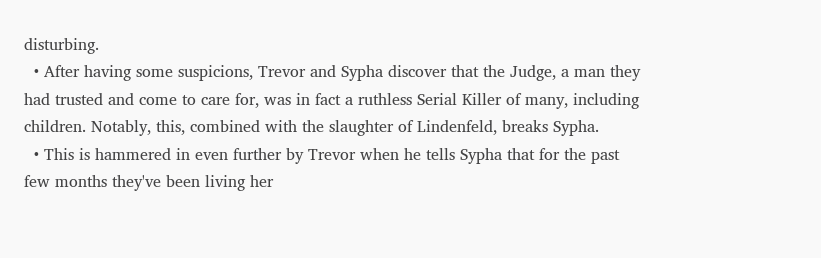disturbing.
  • After having some suspicions, Trevor and Sypha discover that the Judge, a man they had trusted and come to care for, was in fact a ruthless Serial Killer of many, including children. Notably, this, combined with the slaughter of Lindenfeld, breaks Sypha.
  • This is hammered in even further by Trevor when he tells Sypha that for the past few months they've been living her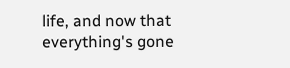life, and now that everything's gone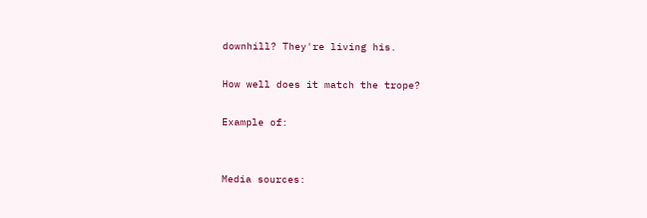downhill? They're living his.

How well does it match the trope?

Example of:


Media sources: